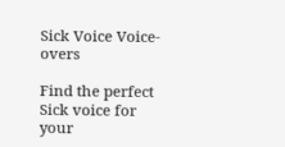Sick Voice Voice-overs

Find the perfect Sick voice for your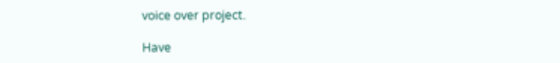voice over project.

Have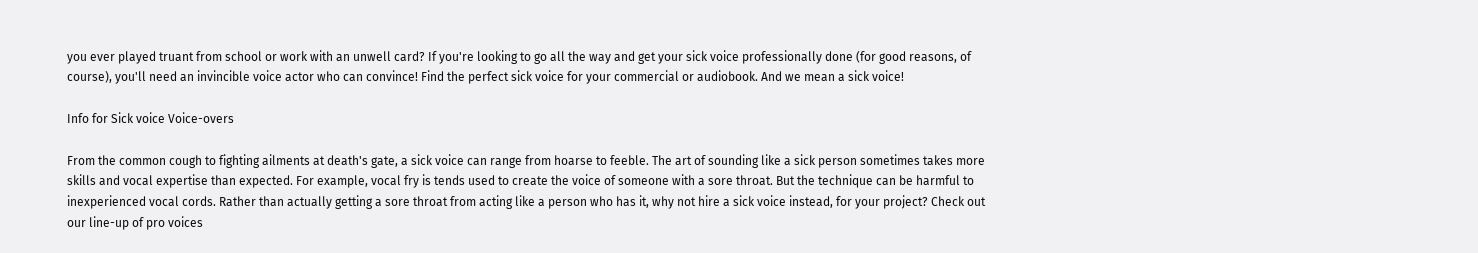you ever played truant from school or work with an unwell card? If you're looking to go all the way and get your sick voice professionally done (for good reasons, of course), you'll need an invincible voice actor who can convince! Find the perfect sick voice for your commercial or audiobook. And we mean a sick voice!

Info for Sick voice Voice-overs

From the common cough to fighting ailments at death's gate, a sick voice can range from hoarse to feeble. The art of sounding like a sick person sometimes takes more skills and vocal expertise than expected. For example, vocal fry is tends used to create the voice of someone with a sore throat. But the technique can be harmful to inexperienced vocal cords. Rather than actually getting a sore throat from acting like a person who has it, why not hire a sick voice instead, for your project? Check out our line-up of pro voices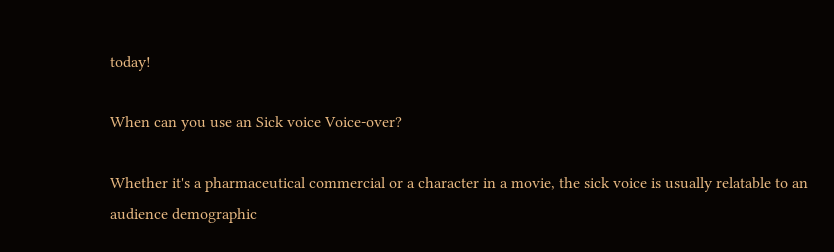today!

When can you use an Sick voice Voice-over?

Whether it's a pharmaceutical commercial or a character in a movie, the sick voice is usually relatable to an audience demographic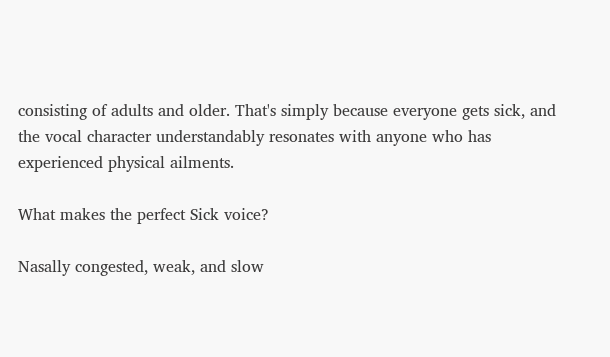consisting of adults and older. That's simply because everyone gets sick, and the vocal character understandably resonates with anyone who has experienced physical ailments.

What makes the perfect Sick voice?

Nasally congested, weak, and slow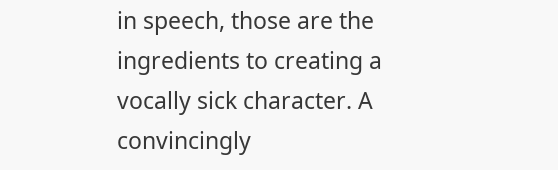in speech, those are the ingredients to creating a vocally sick character. A convincingly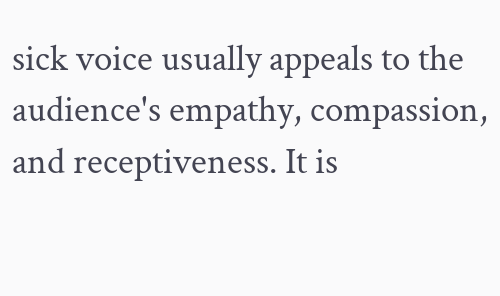sick voice usually appeals to the audience's empathy, compassion, and receptiveness. It is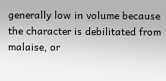generally low in volume because the character is debilitated from malaise, or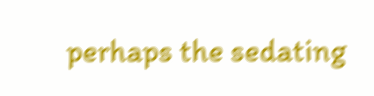perhaps the sedating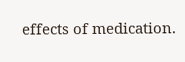effects of medication.